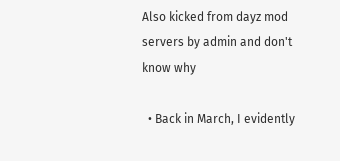Also kicked from dayz mod servers by admin and don't know why

  • Back in March, I evidently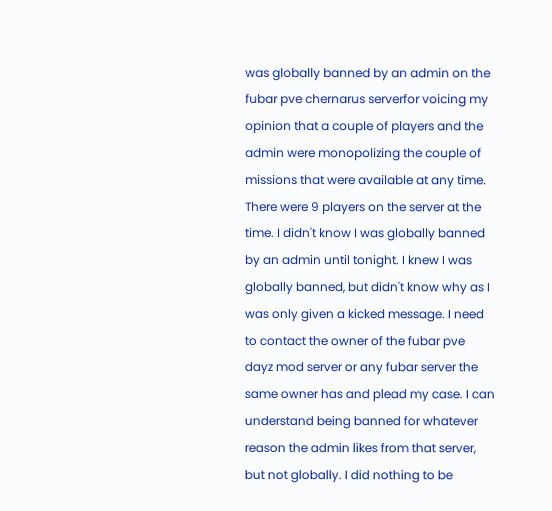was globally banned by an admin on the fubar pve chernarus serverfor voicing my opinion that a couple of players and the admin were monopolizing the couple of missions that were available at any time. There were 9 players on the server at the time. I didn't know I was globally banned by an admin until tonight. I knew I was globally banned, but didn't know why as I was only given a kicked message. I need to contact the owner of the fubar pve dayz mod server or any fubar server the same owner has and plead my case. I can understand being banned for whatever reason the admin likes from that server, but not globally. I did nothing to be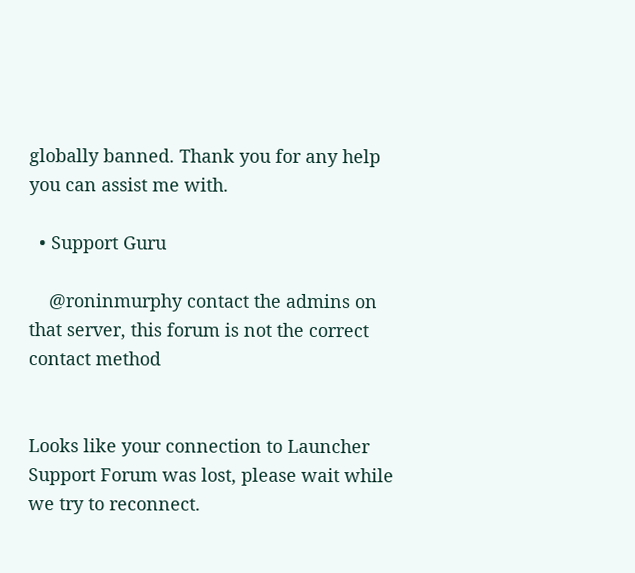globally banned. Thank you for any help you can assist me with.

  • Support Guru

    @roninmurphy contact the admins on that server, this forum is not the correct contact method


Looks like your connection to Launcher Support Forum was lost, please wait while we try to reconnect.